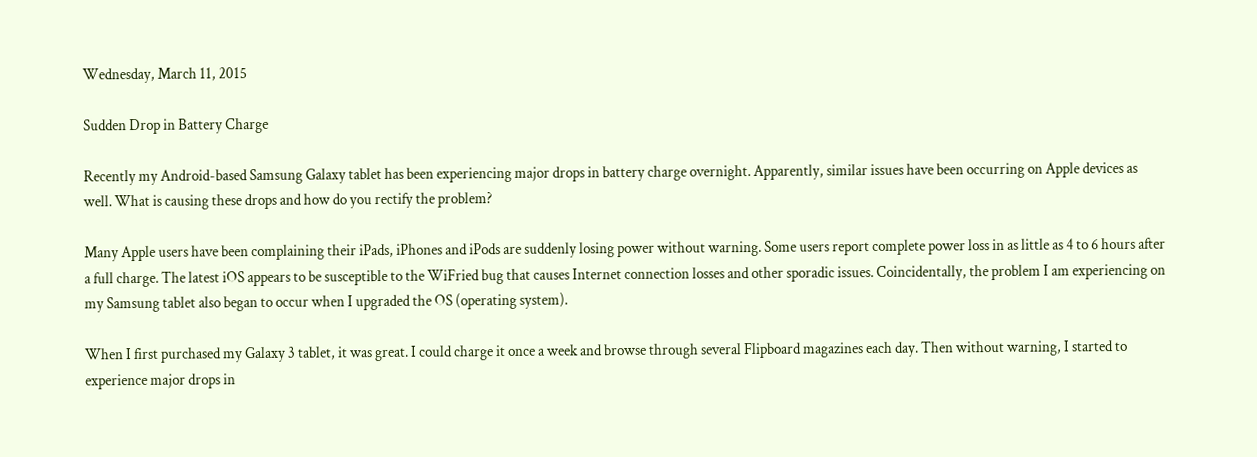Wednesday, March 11, 2015

Sudden Drop in Battery Charge

Recently my Android-based Samsung Galaxy tablet has been experiencing major drops in battery charge overnight. Apparently, similar issues have been occurring on Apple devices as well. What is causing these drops and how do you rectify the problem?

Many Apple users have been complaining their iPads, iPhones and iPods are suddenly losing power without warning. Some users report complete power loss in as little as 4 to 6 hours after a full charge. The latest iOS appears to be susceptible to the WiFried bug that causes Internet connection losses and other sporadic issues. Coincidentally, the problem I am experiencing on my Samsung tablet also began to occur when I upgraded the OS (operating system).

When I first purchased my Galaxy 3 tablet, it was great. I could charge it once a week and browse through several Flipboard magazines each day. Then without warning, I started to experience major drops in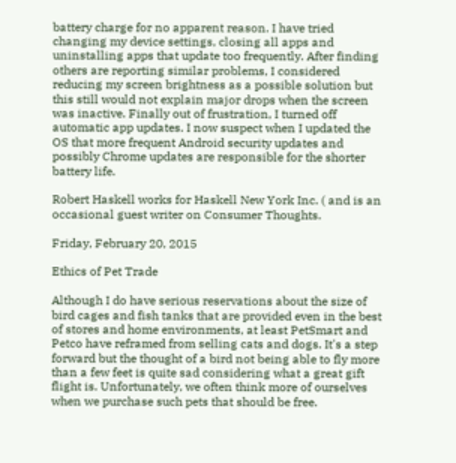battery charge for no apparent reason. I have tried changing my device settings, closing all apps and uninstalling apps that update too frequently. After finding others are reporting similar problems, I considered reducing my screen brightness as a possible solution but this still would not explain major drops when the screen was inactive. Finally out of frustration, I turned off automatic app updates. I now suspect when I updated the OS that more frequent Android security updates and possibly Chrome updates are responsible for the shorter battery life.

Robert Haskell works for Haskell New York Inc. ( and is an occasional guest writer on Consumer Thoughts.

Friday, February 20, 2015

Ethics of Pet Trade

Although I do have serious reservations about the size of bird cages and fish tanks that are provided even in the best of stores and home environments, at least PetSmart and Petco have reframed from selling cats and dogs. It's a step forward but the thought of a bird not being able to fly more than a few feet is quite sad considering what a great gift flight is. Unfortunately, we often think more of ourselves when we purchase such pets that should be free.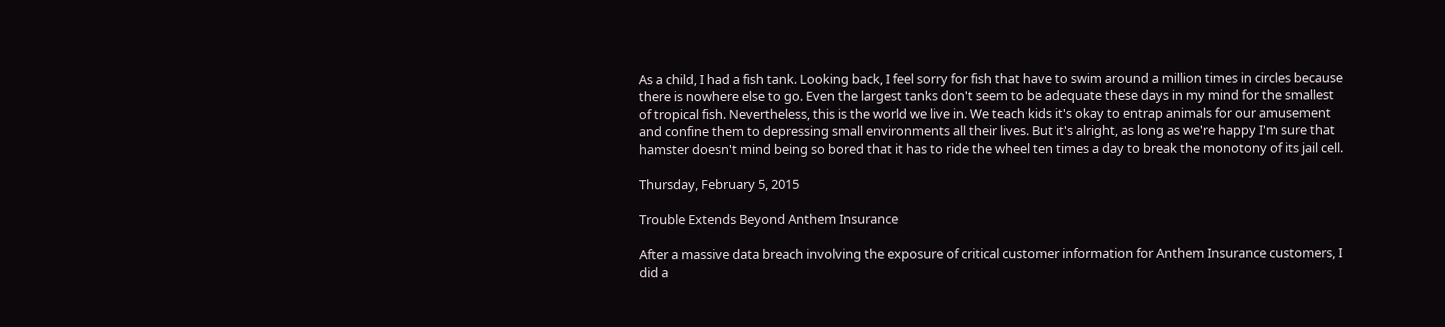As a child, I had a fish tank. Looking back, I feel sorry for fish that have to swim around a million times in circles because there is nowhere else to go. Even the largest tanks don't seem to be adequate these days in my mind for the smallest of tropical fish. Nevertheless, this is the world we live in. We teach kids it's okay to entrap animals for our amusement and confine them to depressing small environments all their lives. But it's alright, as long as we're happy I'm sure that hamster doesn't mind being so bored that it has to ride the wheel ten times a day to break the monotony of its jail cell.

Thursday, February 5, 2015

Trouble Extends Beyond Anthem Insurance

After a massive data breach involving the exposure of critical customer information for Anthem Insurance customers, I did a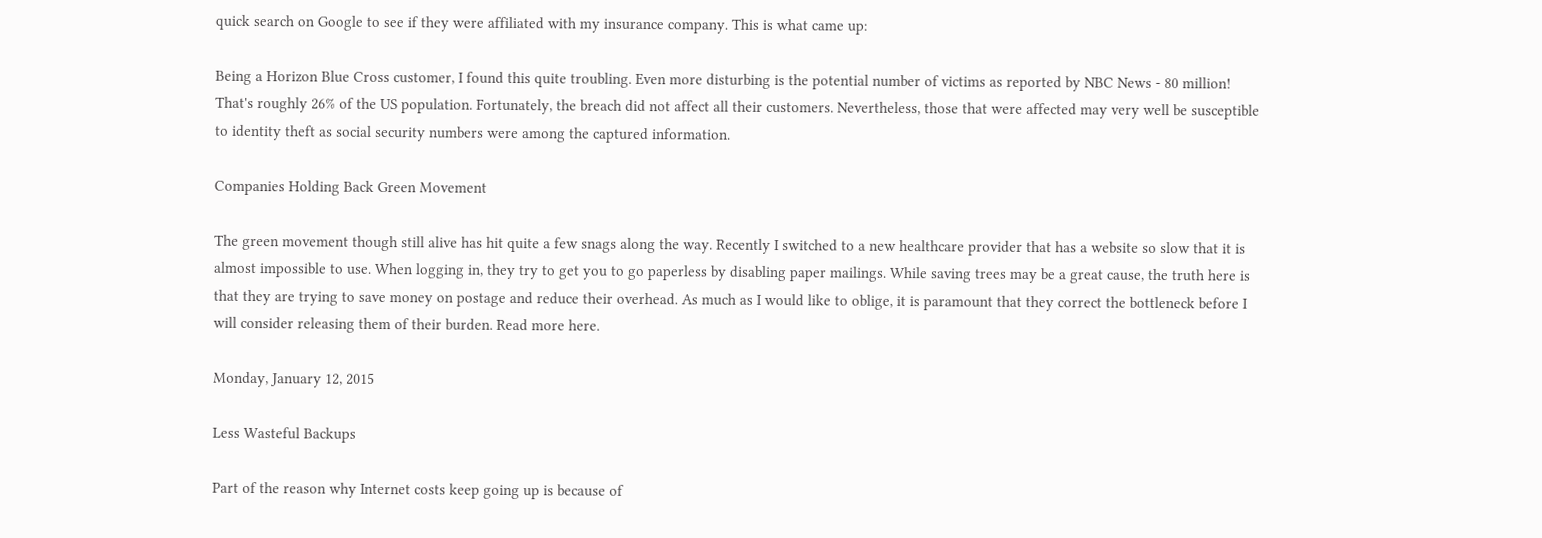quick search on Google to see if they were affiliated with my insurance company. This is what came up:

Being a Horizon Blue Cross customer, I found this quite troubling. Even more disturbing is the potential number of victims as reported by NBC News - 80 million! That's roughly 26% of the US population. Fortunately, the breach did not affect all their customers. Nevertheless, those that were affected may very well be susceptible to identity theft as social security numbers were among the captured information.

Companies Holding Back Green Movement

The green movement though still alive has hit quite a few snags along the way. Recently I switched to a new healthcare provider that has a website so slow that it is almost impossible to use. When logging in, they try to get you to go paperless by disabling paper mailings. While saving trees may be a great cause, the truth here is that they are trying to save money on postage and reduce their overhead. As much as I would like to oblige, it is paramount that they correct the bottleneck before I will consider releasing them of their burden. Read more here.

Monday, January 12, 2015

Less Wasteful Backups

Part of the reason why Internet costs keep going up is because of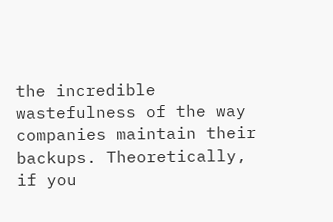the incredible wastefulness of the way companies maintain their backups. Theoretically, if you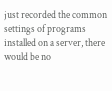just recorded the common settings of programs installed on a server, there would be no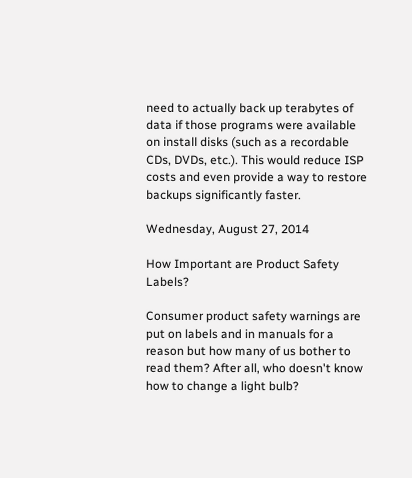need to actually back up terabytes of data if those programs were available on install disks (such as a recordable CDs, DVDs, etc.). This would reduce ISP costs and even provide a way to restore backups significantly faster.

Wednesday, August 27, 2014

How Important are Product Safety Labels?

Consumer product safety warnings are put on labels and in manuals for a reason but how many of us bother to read them? After all, who doesn't know how to change a light bulb?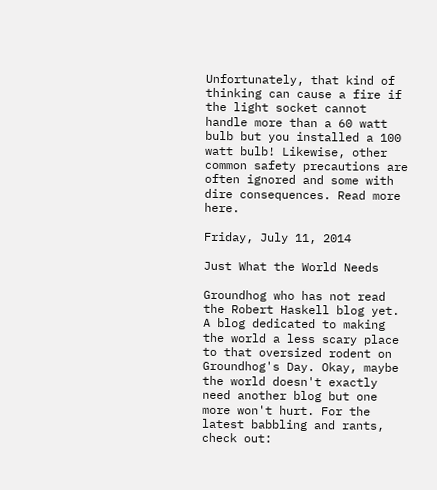Unfortunately, that kind of thinking can cause a fire if the light socket cannot handle more than a 60 watt bulb but you installed a 100 watt bulb! Likewise, other common safety precautions are often ignored and some with dire consequences. Read more here.

Friday, July 11, 2014

Just What the World Needs

Groundhog who has not read
the Robert Haskell blog yet.
A blog dedicated to making the world a less scary place to that oversized rodent on Groundhog's Day. Okay, maybe the world doesn't exactly need another blog but one more won't hurt. For the latest babbling and rants, check out: